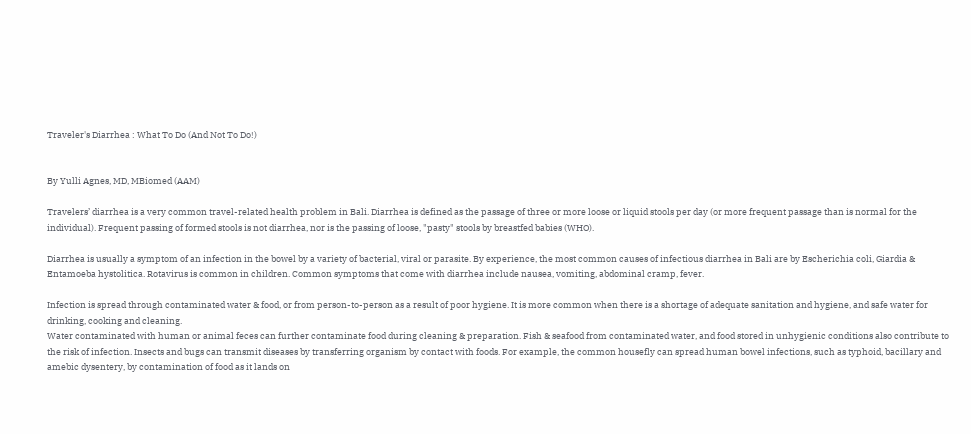Traveler's Diarrhea : What To Do (And Not To Do!)


By Yulli Agnes, MD, MBiomed (AAM)

Travelers’ diarrhea is a very common travel-related health problem in Bali. Diarrhea is defined as the passage of three or more loose or liquid stools per day (or more frequent passage than is normal for the individual). Frequent passing of formed stools is not diarrhea, nor is the passing of loose, "pasty" stools by breastfed babies (WHO).

Diarrhea is usually a symptom of an infection in the bowel by a variety of bacterial, viral or parasite. By experience, the most common causes of infectious diarrhea in Bali are by Escherichia coli, Giardia & Entamoeba hystolitica. Rotavirus is common in children. Common symptoms that come with diarrhea include nausea, vomiting, abdominal cramp, fever.

Infection is spread through contaminated water & food, or from person-to-person as a result of poor hygiene. It is more common when there is a shortage of adequate sanitation and hygiene, and safe water for drinking, cooking and cleaning.
Water contaminated with human or animal feces can further contaminate food during cleaning & preparation. Fish & seafood from contaminated water, and food stored in unhygienic conditions also contribute to the risk of infection. Insects and bugs can transmit diseases by transferring organism by contact with foods. For example, the common housefly can spread human bowel infections, such as typhoid, bacillary and amebic dysentery, by contamination of food as it lands on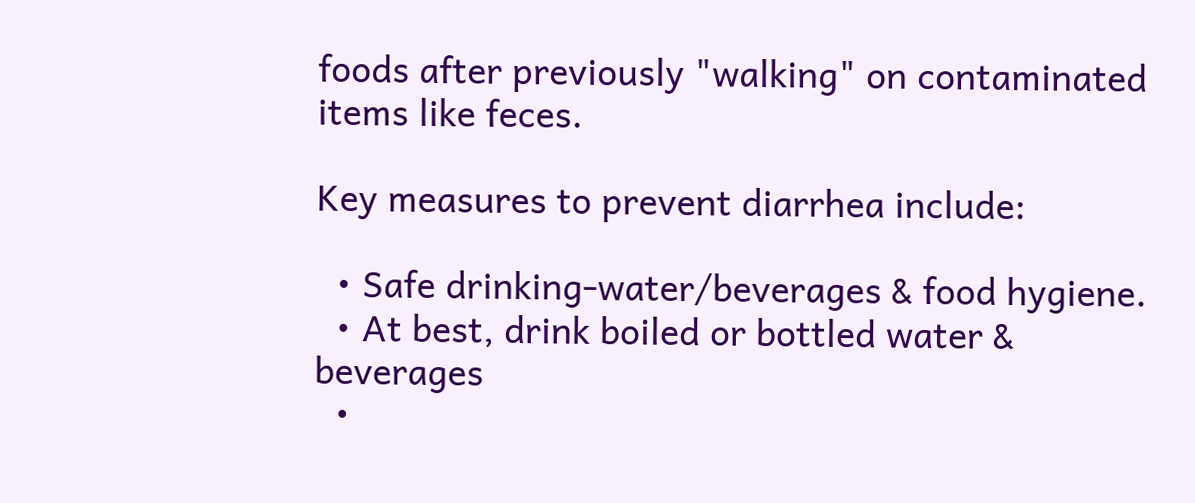foods after previously "walking" on contaminated items like feces.

Key measures to prevent diarrhea include:

  • Safe drinking-water/beverages & food hygiene.
  • At best, drink boiled or bottled water & beverages
  •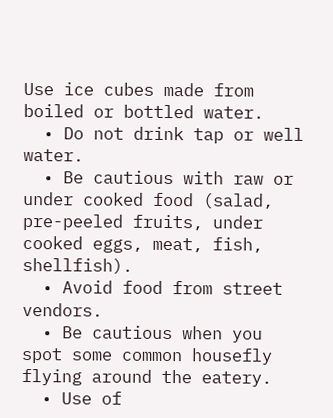Use ice cubes made from boiled or bottled water.
  • Do not drink tap or well water.
  • Be cautious with raw or under cooked food (salad, pre-peeled fruits, under cooked eggs, meat, fish, shellfish).
  • Avoid food from street vendors.
  • Be cautious when you spot some common housefly flying around the eatery.
  • Use of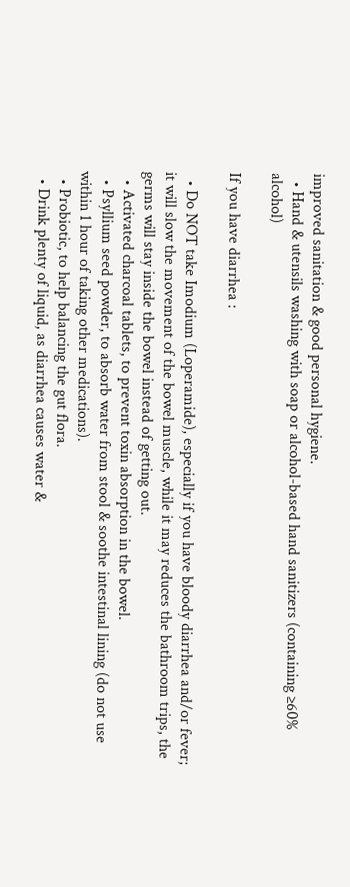improved sanitation & good personal hygiene.
  • Hand & utensils washing with soap or alcohol-based hand sanitizers (containing ≥60% alcohol)

If you have diarrhea :

  • Do NOT take Imodium (Loperamide), especially if you have bloody diarrhea and/or fever; it will slow the movement of the bowel muscle, while it may reduces the bathroom trips, the germs will stay inside the bowel instead of getting out.
  • Activated charcoal tablets, to prevent toxin absorption in the bowel.
  • Psyllium seed powder, to absorb water from stool & soothe intestinal lining (do not use within 1 hour of taking other medications).
  • Probiotic, to help balancing the gut flora.
  • Drink plenty of liquid, as diarrhea causes water &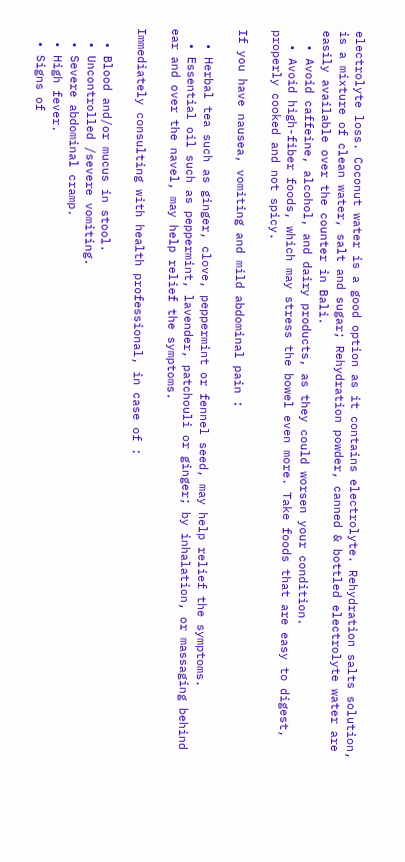electrolyte loss. Coconut water is a good option as it contains electrolyte. Rehydration salts solution, is a mixture of clean water, salt and sugar; Rehydration powder, canned & bottled electrolyte water are easily available over the counter in Bali.
  • Avoid caffeine, alcohol, and dairy products, as they could worsen your condition.
  • Avoid high-fiber foods, which may stress the bowel even more. Take foods that are easy to digest, properly cooked and not spicy.

If you have nausea, vomiting and mild abdominal pain :

  • Herbal tea such as ginger, clove, peppermint or fennel seed, may help relief the symptoms.
  • Essential oil such as peppermint, lavender, patchouli or ginger; by inhalation, or massaging behind ear and over the navel, may help relief the symptoms.

Immediately consulting with health professional, in case of :

  • Blood and/or mucus in stool.
  • Uncontrolled /severe vomiting.
  • Severe abdominal cramp.
  • High fever.
  • Signs of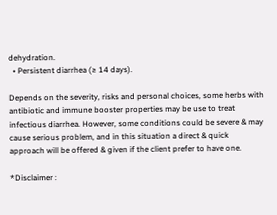dehydration.
  • Persistent diarrhea (≥ 14 days).

Depends on the severity, risks and personal choices, some herbs with antibiotic and immune booster properties may be use to treat infectious diarrhea. However, some conditions could be severe & may cause serious problem, and in this situation a direct & quick approach will be offered & given if the client prefer to have one.

*Disclaimer :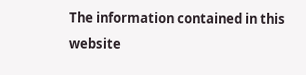The information contained in this website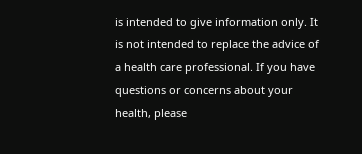is intended to give information only. It is not intended to replace the advice of a health care professional. If you have questions or concerns about your health, please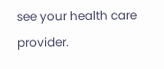see your health care provider.